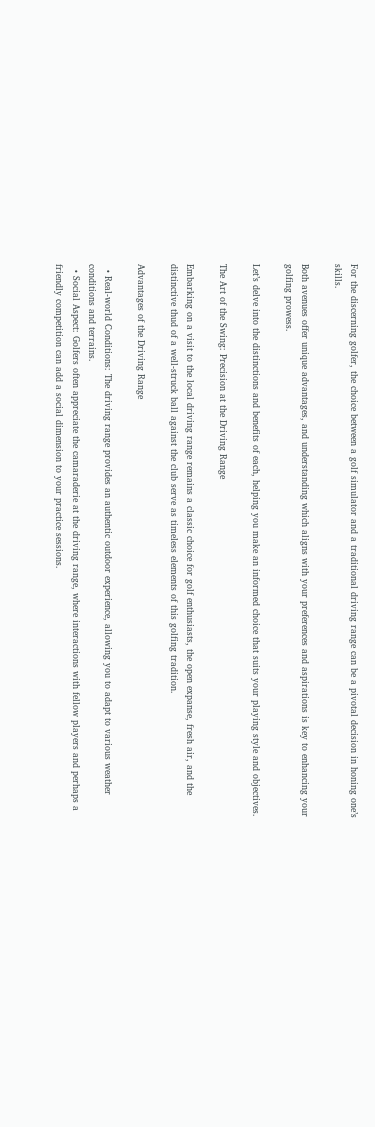For the discerning golfer, the choice between a golf simulator and a traditional driving range can be a pivotal decision in honing one’s skills.

Both avenues offer unique advantages, and understanding which aligns with your preferences and aspirations is key to enhancing your golfing prowess.

Let’s delve into the distinctions and benefits of each, helping you make an informed choice that suits your playing style and objectives.

The Art of the Swing: Precision at the Driving Range

Embarking on a visit to the local driving range remains a classic choice for golf enthusiasts, the open expanse, fresh air, and the distinctive thud of a well-struck ball against the club serve as timeless elements of this golfing tradition.

Advantages of the Driving Range

  • Real-world Conditions: The driving range provides an authentic outdoor experience, allowing you to adapt to various weather conditions and terrains.
  • Social Aspect: Golfers often appreciate the camaraderie at the driving range, where interactions with fellow players and perhaps a friendly competition can add a social dimension to your practice sessions.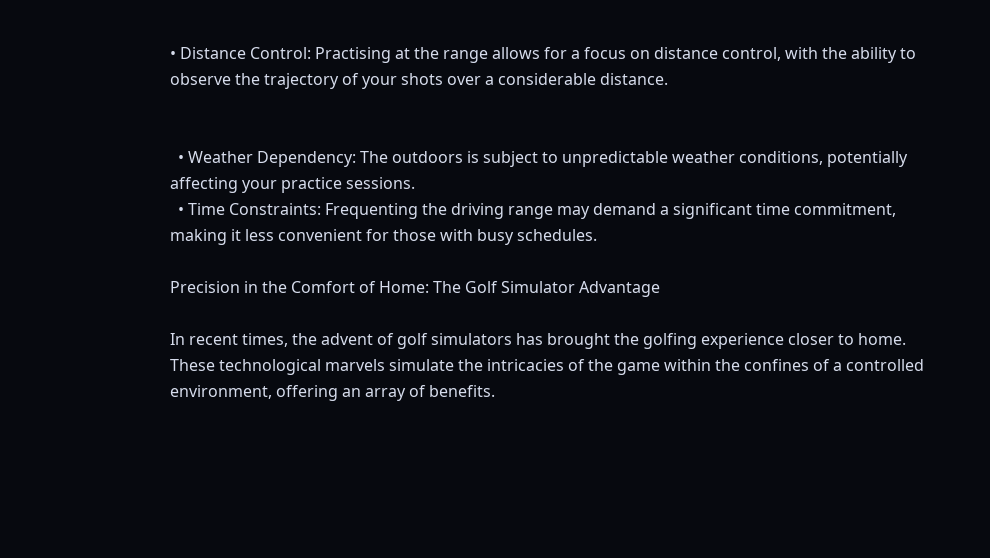• Distance Control: Practising at the range allows for a focus on distance control, with the ability to observe the trajectory of your shots over a considerable distance.


  • Weather Dependency: The outdoors is subject to unpredictable weather conditions, potentially affecting your practice sessions.
  • Time Constraints: Frequenting the driving range may demand a significant time commitment, making it less convenient for those with busy schedules.

Precision in the Comfort of Home: The Golf Simulator Advantage

In recent times, the advent of golf simulators has brought the golfing experience closer to home. These technological marvels simulate the intricacies of the game within the confines of a controlled environment, offering an array of benefits.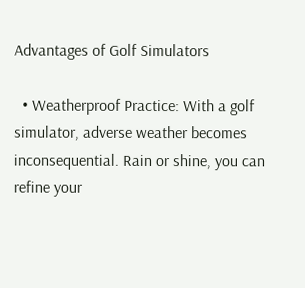Advantages of Golf Simulators

  • Weatherproof Practice: With a golf simulator, adverse weather becomes inconsequential. Rain or shine, you can refine your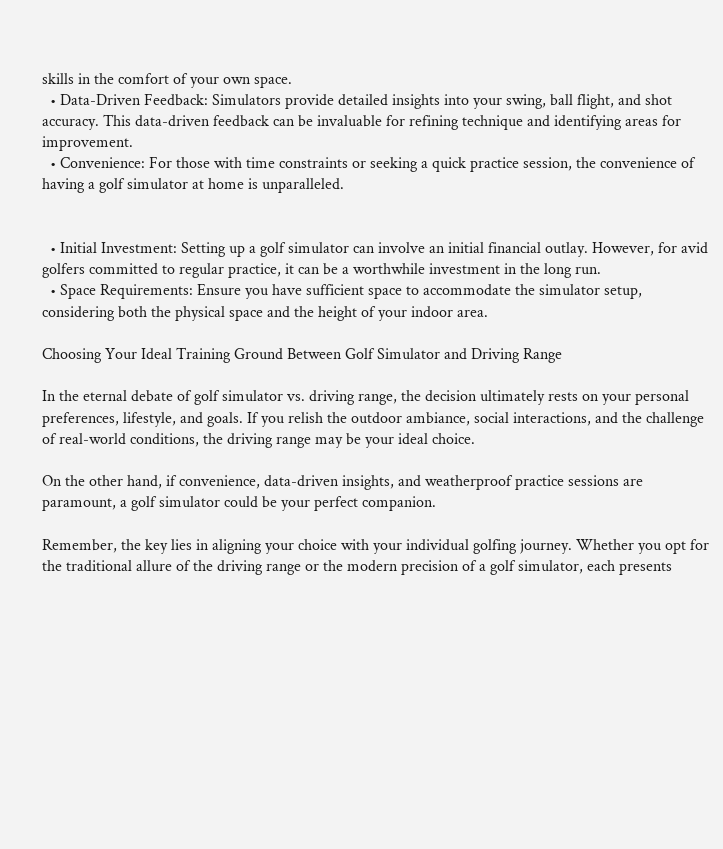skills in the comfort of your own space.
  • Data-Driven Feedback: Simulators provide detailed insights into your swing, ball flight, and shot accuracy. This data-driven feedback can be invaluable for refining technique and identifying areas for improvement.
  • Convenience: For those with time constraints or seeking a quick practice session, the convenience of having a golf simulator at home is unparalleled.


  • Initial Investment: Setting up a golf simulator can involve an initial financial outlay. However, for avid golfers committed to regular practice, it can be a worthwhile investment in the long run.
  • Space Requirements: Ensure you have sufficient space to accommodate the simulator setup, considering both the physical space and the height of your indoor area.

Choosing Your Ideal Training Ground Between Golf Simulator and Driving Range

In the eternal debate of golf simulator vs. driving range, the decision ultimately rests on your personal preferences, lifestyle, and goals. If you relish the outdoor ambiance, social interactions, and the challenge of real-world conditions, the driving range may be your ideal choice.

On the other hand, if convenience, data-driven insights, and weatherproof practice sessions are paramount, a golf simulator could be your perfect companion.

Remember, the key lies in aligning your choice with your individual golfing journey. Whether you opt for the traditional allure of the driving range or the modern precision of a golf simulator, each presents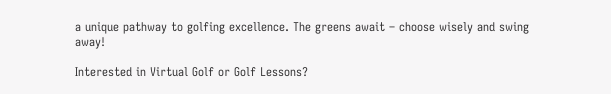a unique pathway to golfing excellence. The greens await – choose wisely and swing away!

Interested in Virtual Golf or Golf Lessons?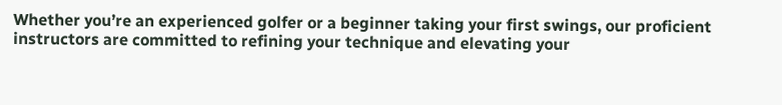Whether you’re an experienced golfer or a beginner taking your first swings, our proficient instructors are committed to refining your technique and elevating your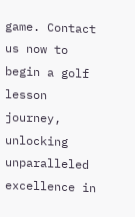game. Contact us now to begin a golf lesson journey, unlocking unparalleled excellence in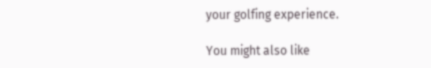your golfing experience.

You might also like